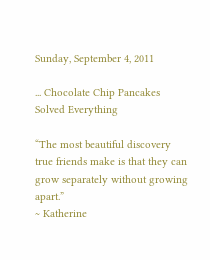Sunday, September 4, 2011

... Chocolate Chip Pancakes Solved Everything

“The most beautiful discovery true friends make is that they can grow separately without growing apart.”
~ Katherine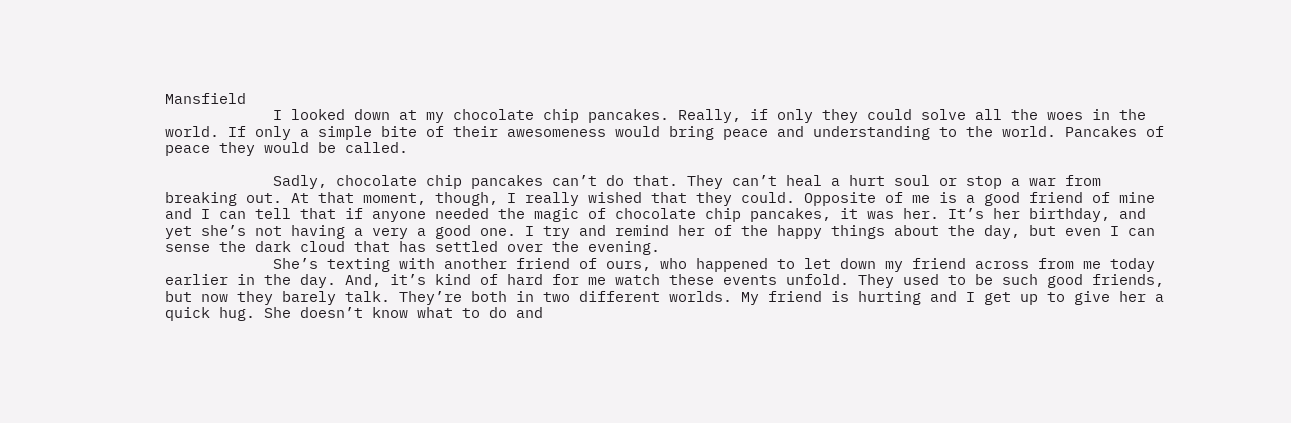Mansfield
            I looked down at my chocolate chip pancakes. Really, if only they could solve all the woes in the world. If only a simple bite of their awesomeness would bring peace and understanding to the world. Pancakes of peace they would be called.

            Sadly, chocolate chip pancakes can’t do that. They can’t heal a hurt soul or stop a war from breaking out. At that moment, though, I really wished that they could. Opposite of me is a good friend of mine and I can tell that if anyone needed the magic of chocolate chip pancakes, it was her. It’s her birthday, and yet she’s not having a very a good one. I try and remind her of the happy things about the day, but even I can sense the dark cloud that has settled over the evening.
            She’s texting with another friend of ours, who happened to let down my friend across from me today earlier in the day. And, it’s kind of hard for me watch these events unfold. They used to be such good friends, but now they barely talk. They’re both in two different worlds. My friend is hurting and I get up to give her a quick hug. She doesn’t know what to do and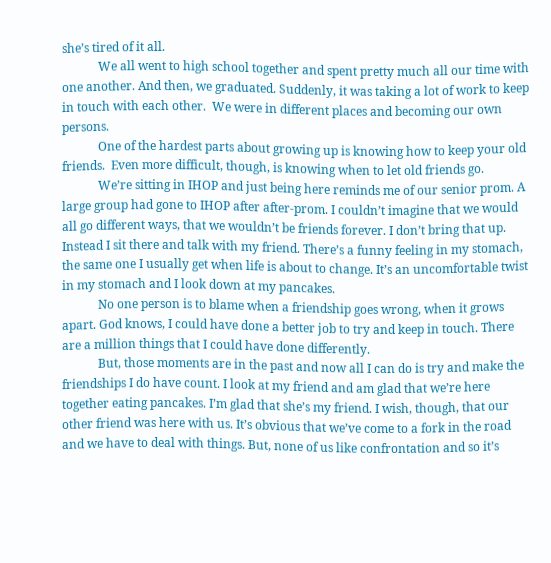she’s tired of it all.
            We all went to high school together and spent pretty much all our time with one another. And then, we graduated. Suddenly, it was taking a lot of work to keep in touch with each other.  We were in different places and becoming our own persons.
            One of the hardest parts about growing up is knowing how to keep your old friends.  Even more difficult, though, is knowing when to let old friends go.
            We’re sitting in IHOP and just being here reminds me of our senior prom. A large group had gone to IHOP after after-prom. I couldn’t imagine that we would all go different ways, that we wouldn’t be friends forever. I don’t bring that up. Instead I sit there and talk with my friend. There’s a funny feeling in my stomach, the same one I usually get when life is about to change. It’s an uncomfortable twist in my stomach and I look down at my pancakes.
            No one person is to blame when a friendship goes wrong, when it grows apart. God knows, I could have done a better job to try and keep in touch. There are a million things that I could have done differently.
            But, those moments are in the past and now all I can do is try and make the friendships I do have count. I look at my friend and am glad that we’re here together eating pancakes. I’m glad that she’s my friend. I wish, though, that our other friend was here with us. It’s obvious that we’ve come to a fork in the road and we have to deal with things. But, none of us like confrontation and so it’s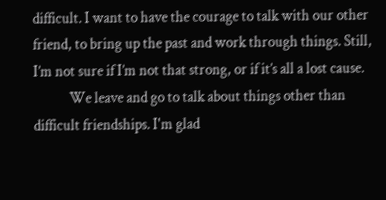difficult. I want to have the courage to talk with our other friend, to bring up the past and work through things. Still, I’m not sure if I’m not that strong, or if it’s all a lost cause.
            We leave and go to talk about things other than difficult friendships. I'm glad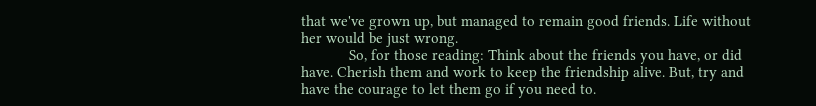that we've grown up, but managed to remain good friends. Life without her would be just wrong.
            So, for those reading: Think about the friends you have, or did have. Cherish them and work to keep the friendship alive. But, try and have the courage to let them go if you need to.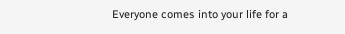Everyone comes into your life for a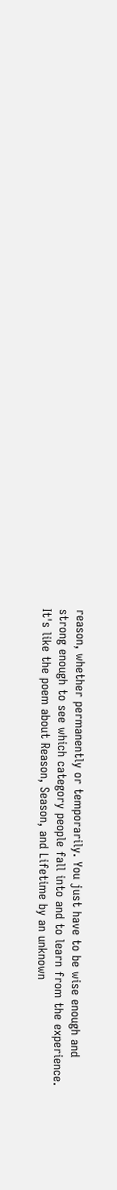reason, whether permanently or temporarily. You just have to be wise enough and strong enough to see which category people fall into and to learn from the experience. It's like the poem about Reason, Season, and Lifetime by an unknown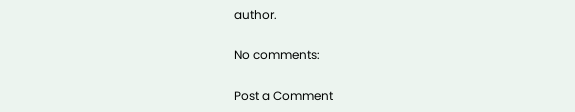author.

No comments:

Post a Comment